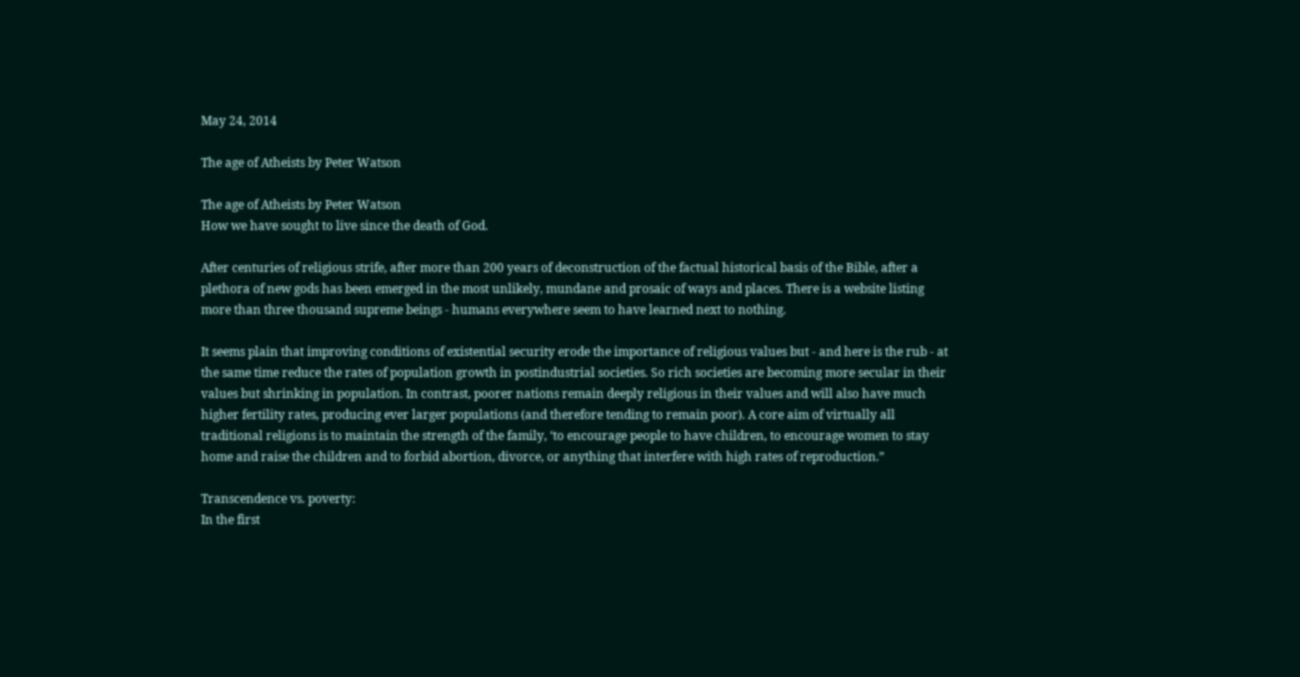May 24, 2014

The age of Atheists by Peter Watson

The age of Atheists by Peter Watson
How we have sought to live since the death of God.

After centuries of religious strife, after more than 200 years of deconstruction of the factual historical basis of the Bible, after a plethora of new gods has been emerged in the most unlikely, mundane and prosaic of ways and places. There is a website listing more than three thousand supreme beings - humans everywhere seem to have learned next to nothing.

It seems plain that improving conditions of existential security erode the importance of religious values but - and here is the rub - at the same time reduce the rates of population growth in postindustrial societies. So rich societies are becoming more secular in their values but shrinking in population. In contrast, poorer nations remain deeply religious in their values and will also have much higher fertility rates, producing ever larger populations (and therefore tending to remain poor). A core aim of virtually all traditional religions is to maintain the strength of the family, ‘to encourage people to have children, to encourage women to stay home and raise the children and to forbid abortion, divorce, or anything that interfere with high rates of reproduction.”

Transcendence vs. poverty:
In the first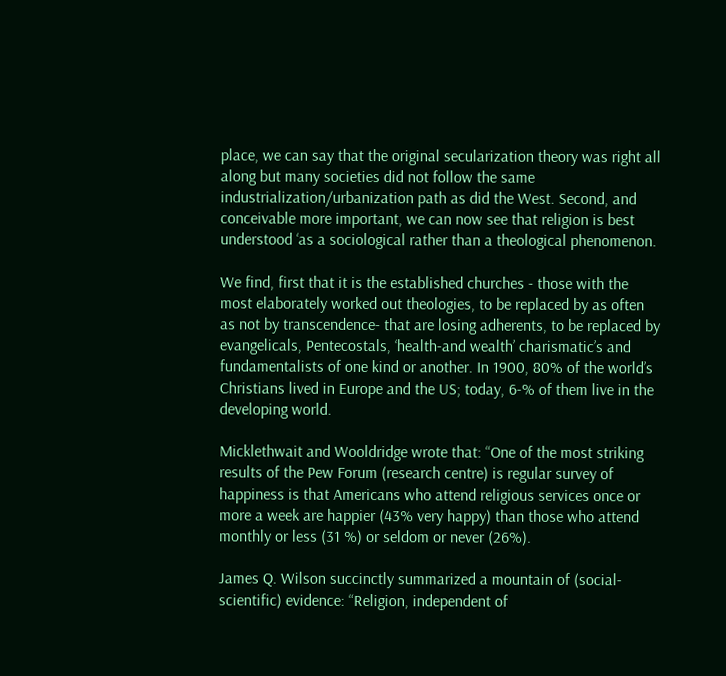place, we can say that the original secularization theory was right all along but many societies did not follow the same industrialization/urbanization path as did the West. Second, and conceivable more important, we can now see that religion is best understood ‘as a sociological rather than a theological phenomenon.

We find, first that it is the established churches - those with the most elaborately worked out theologies, to be replaced by as often as not by transcendence- that are losing adherents, to be replaced by evangelicals, Pentecostals, ‘health-and wealth’ charismatic’s and fundamentalists of one kind or another. In 1900, 80% of the world’s Christians lived in Europe and the US; today, 6-% of them live in the developing world.

Micklethwait and Wooldridge wrote that: “One of the most striking results of the Pew Forum (research centre) is regular survey of happiness is that Americans who attend religious services once or more a week are happier (43% very happy) than those who attend monthly or less (31 %) or seldom or never (26%).

James Q. Wilson succinctly summarized a mountain of (social-scientific) evidence: “Religion, independent of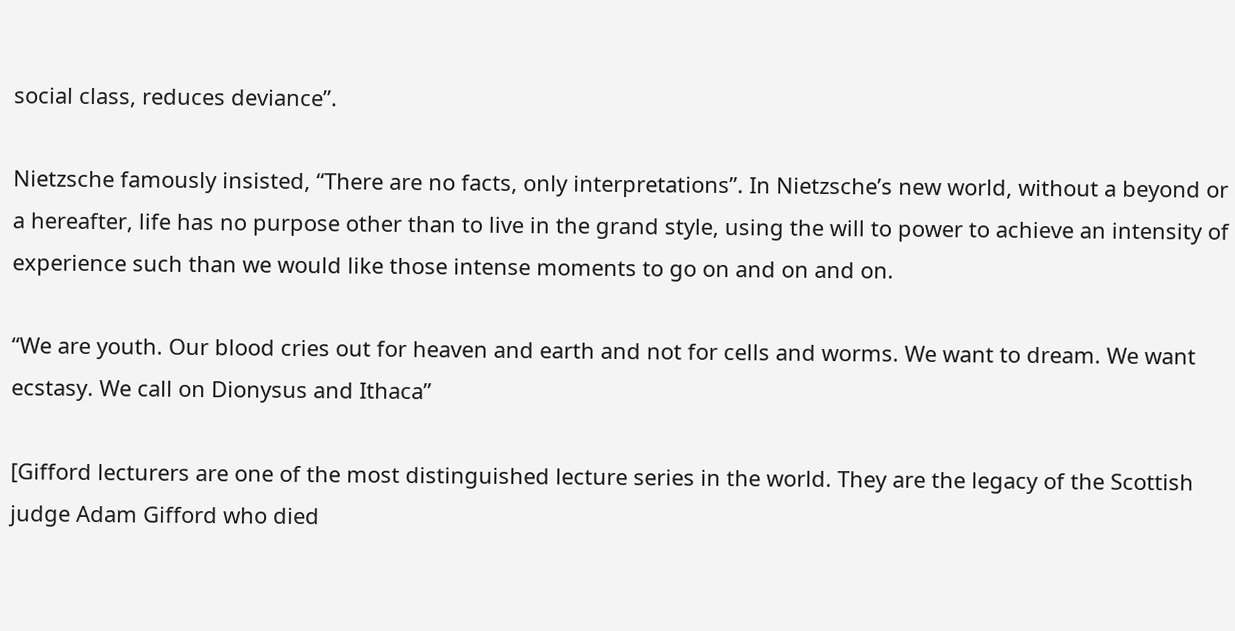social class, reduces deviance”.

Nietzsche famously insisted, “There are no facts, only interpretations”. In Nietzsche’s new world, without a beyond or a hereafter, life has no purpose other than to live in the grand style, using the will to power to achieve an intensity of experience such than we would like those intense moments to go on and on and on.

“We are youth. Our blood cries out for heaven and earth and not for cells and worms. We want to dream. We want ecstasy. We call on Dionysus and Ithaca”

[Gifford lecturers are one of the most distinguished lecture series in the world. They are the legacy of the Scottish judge Adam Gifford who died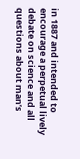in 1887 and intended to encourage a perpetual lively debate on science and all questions about man’s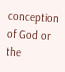conception of God or the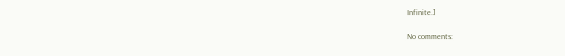Infinite.]

No comments: